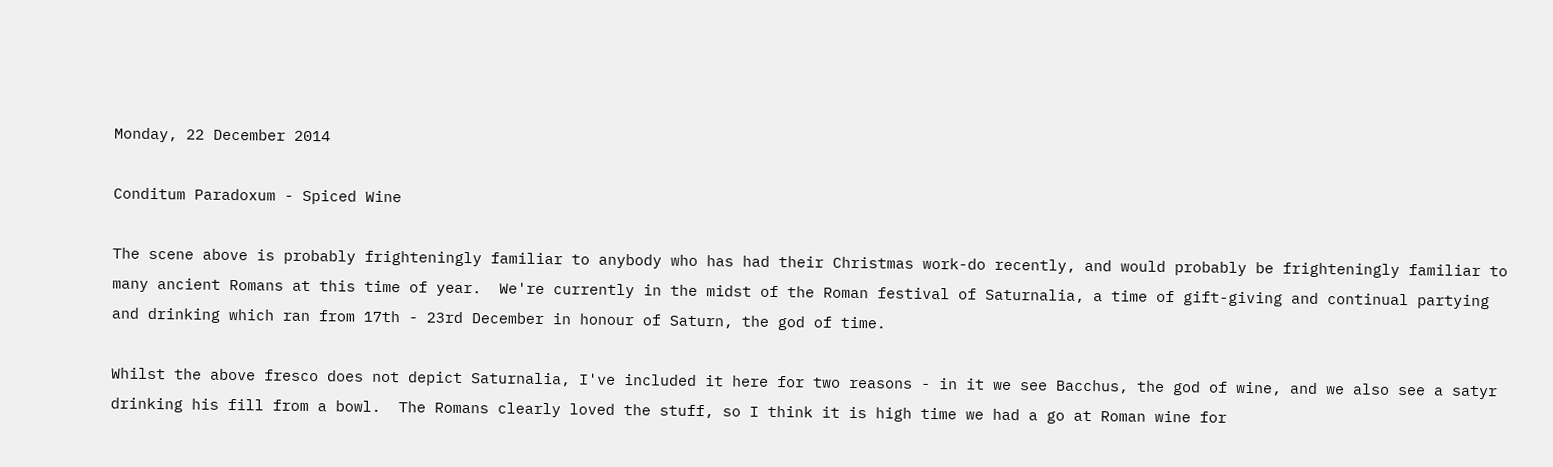Monday, 22 December 2014

Conditum Paradoxum - Spiced Wine

The scene above is probably frighteningly familiar to anybody who has had their Christmas work-do recently, and would probably be frighteningly familiar to many ancient Romans at this time of year.  We're currently in the midst of the Roman festival of Saturnalia, a time of gift-giving and continual partying and drinking which ran from 17th - 23rd December in honour of Saturn, the god of time.

Whilst the above fresco does not depict Saturnalia, I've included it here for two reasons - in it we see Bacchus, the god of wine, and we also see a satyr drinking his fill from a bowl.  The Romans clearly loved the stuff, so I think it is high time we had a go at Roman wine for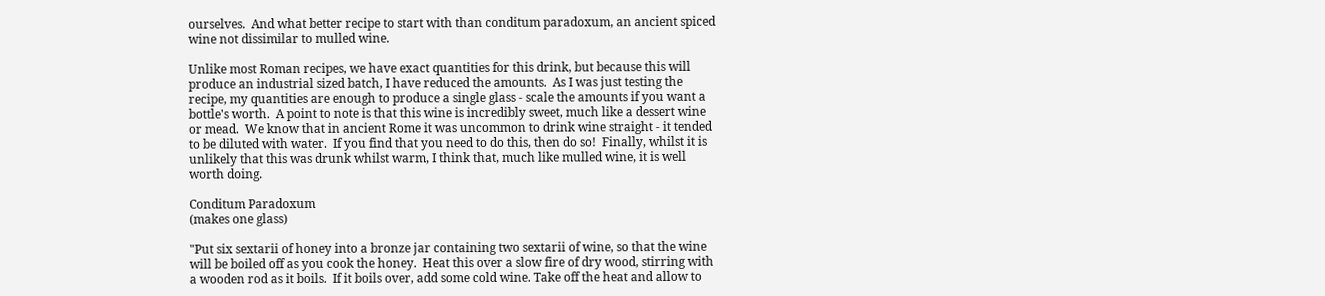ourselves.  And what better recipe to start with than conditum paradoxum, an ancient spiced wine not dissimilar to mulled wine.

Unlike most Roman recipes, we have exact quantities for this drink, but because this will produce an industrial sized batch, I have reduced the amounts.  As I was just testing the recipe, my quantities are enough to produce a single glass - scale the amounts if you want a bottle's worth.  A point to note is that this wine is incredibly sweet, much like a dessert wine or mead.  We know that in ancient Rome it was uncommon to drink wine straight - it tended to be diluted with water.  If you find that you need to do this, then do so!  Finally, whilst it is unlikely that this was drunk whilst warm, I think that, much like mulled wine, it is well worth doing.

Conditum Paradoxum
(makes one glass)

"Put six sextarii of honey into a bronze jar containing two sextarii of wine, so that the wine will be boiled off as you cook the honey.  Heat this over a slow fire of dry wood, stirring with a wooden rod as it boils.  If it boils over, add some cold wine. Take off the heat and allow to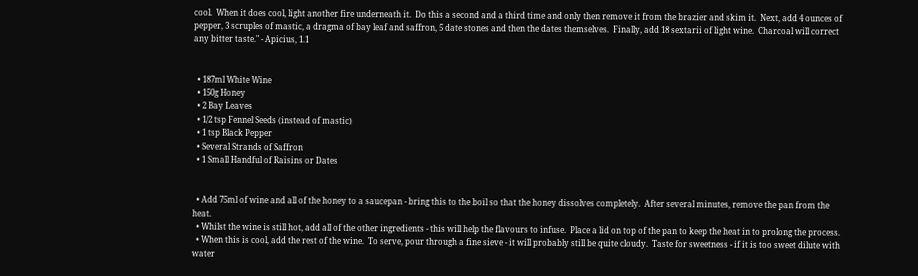cool.  When it does cool, light another fire underneath it.  Do this a second and a third time and only then remove it from the brazier and skim it.  Next, add 4 ounces of pepper, 3 scruples of mastic, a dragma of bay leaf and saffron, 5 date stones and then the dates themselves.  Finally, add 18 sextarii of light wine.  Charcoal will correct any bitter taste." - Apicius, 1.1


  • 187ml White Wine
  • 150g Honey
  • 2 Bay Leaves
  • 1/2 tsp Fennel Seeds (instead of mastic)
  • 1 tsp Black Pepper
  • Several Strands of Saffron
  • 1 Small Handful of Raisins or Dates


  • Add 75ml of wine and all of the honey to a saucepan - bring this to the boil so that the honey dissolves completely.  After several minutes, remove the pan from the heat.
  • Whilst the wine is still hot, add all of the other ingredients - this will help the flavours to infuse.  Place a lid on top of the pan to keep the heat in to prolong the process.
  • When this is cool, add the rest of the wine.  To serve, pour through a fine sieve - it will probably still be quite cloudy.  Taste for sweetness - if it is too sweet dilute with water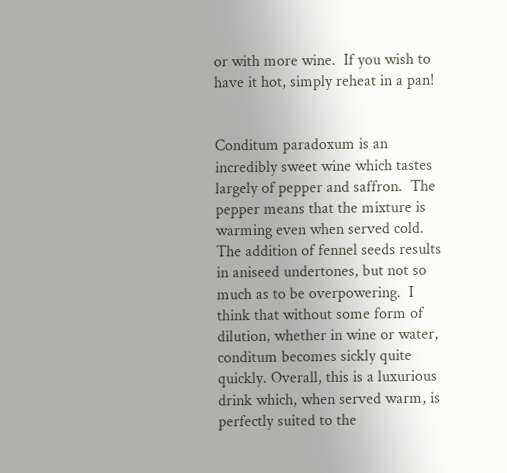or with more wine.  If you wish to have it hot, simply reheat in a pan!


Conditum paradoxum is an incredibly sweet wine which tastes largely of pepper and saffron.  The pepper means that the mixture is warming even when served cold.  The addition of fennel seeds results in aniseed undertones, but not so much as to be overpowering.  I think that without some form of dilution, whether in wine or water, conditum becomes sickly quite quickly. Overall, this is a luxurious drink which, when served warm, is perfectly suited to the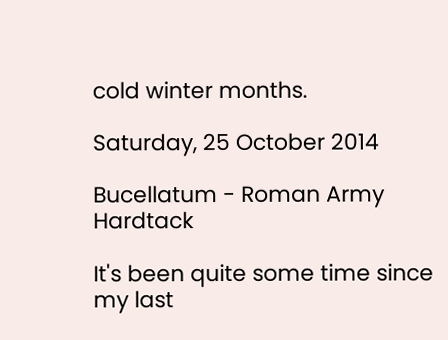cold winter months.

Saturday, 25 October 2014

Bucellatum - Roman Army Hardtack

It's been quite some time since my last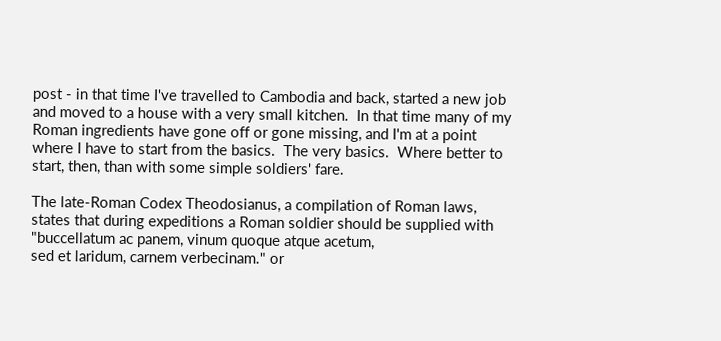post - in that time I've travelled to Cambodia and back, started a new job and moved to a house with a very small kitchen.  In that time many of my Roman ingredients have gone off or gone missing, and I'm at a point where I have to start from the basics.  The very basics.  Where better to start, then, than with some simple soldiers' fare.

The late-Roman Codex Theodosianus, a compilation of Roman laws, states that during expeditions a Roman soldier should be supplied with "buccellatum ac panem, vinum quoque atque acetum,
sed et laridum, carnem verbecinam." or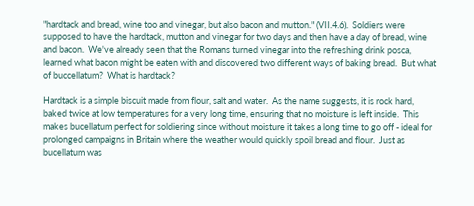"hardtack and bread, wine too and vinegar, but also bacon and mutton." (VII.4.6).  Soldiers were supposed to have the hardtack, mutton and vinegar for two days and then have a day of bread, wine and bacon.  We've already seen that the Romans turned vinegar into the refreshing drink posca, learned what bacon might be eaten with and discovered two different ways of baking bread.  But what of buccellatum?  What is hardtack?

Hardtack is a simple biscuit made from flour, salt and water.  As the name suggests, it is rock hard, baked twice at low temperatures for a very long time, ensuring that no moisture is left inside.  This makes bucellatum perfect for soldiering since without moisture it takes a long time to go off - ideal for prolonged campaigns in Britain where the weather would quickly spoil bread and flour.  Just as bucellatum was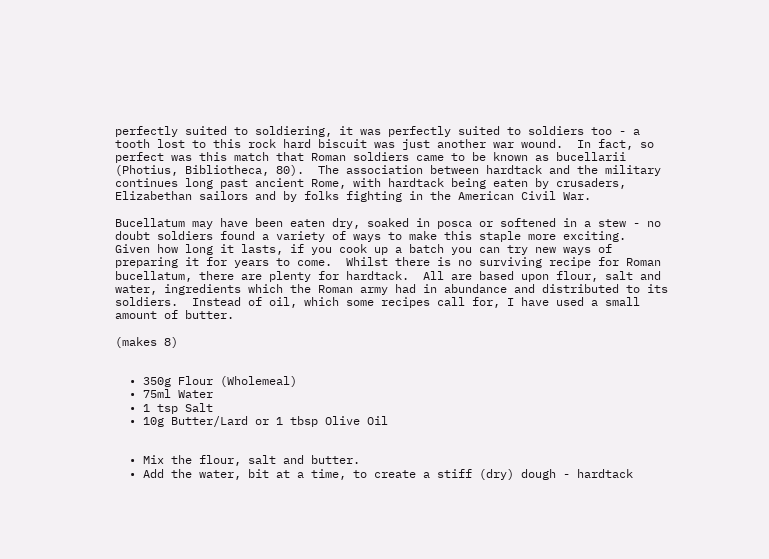perfectly suited to soldiering, it was perfectly suited to soldiers too - a tooth lost to this rock hard biscuit was just another war wound.  In fact, so perfect was this match that Roman soldiers came to be known as bucellarii (Photius, Bibliotheca, 80).  The association between hardtack and the military continues long past ancient Rome, with hardtack being eaten by crusaders, Elizabethan sailors and by folks fighting in the American Civil War.

Bucellatum may have been eaten dry, soaked in posca or softened in a stew - no doubt soldiers found a variety of ways to make this staple more exciting.  Given how long it lasts, if you cook up a batch you can try new ways of preparing it for years to come.  Whilst there is no surviving recipe for Roman bucellatum, there are plenty for hardtack.  All are based upon flour, salt and water, ingredients which the Roman army had in abundance and distributed to its soldiers.  Instead of oil, which some recipes call for, I have used a small amount of butter.

(makes 8)


  • 350g Flour (Wholemeal)
  • 75ml Water
  • 1 tsp Salt
  • 10g Butter/Lard or 1 tbsp Olive Oil


  • Mix the flour, salt and butter.
  • Add the water, bit at a time, to create a stiff (dry) dough - hardtack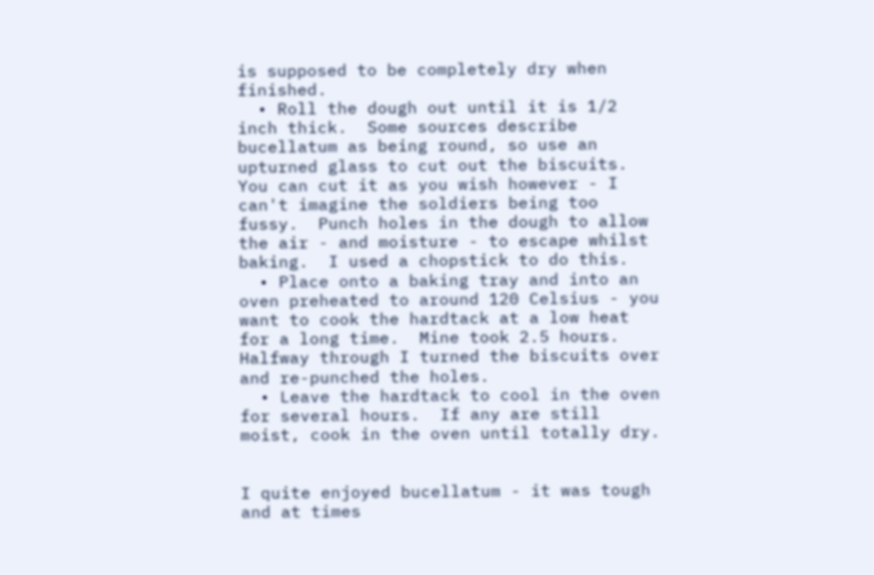is supposed to be completely dry when finished.
  • Roll the dough out until it is 1/2 inch thick.  Some sources describe bucellatum as being round, so use an upturned glass to cut out the biscuits.  You can cut it as you wish however - I can't imagine the soldiers being too fussy.  Punch holes in the dough to allow the air - and moisture - to escape whilst baking.  I used a chopstick to do this.
  • Place onto a baking tray and into an oven preheated to around 120 Celsius - you want to cook the hardtack at a low heat for a long time.  Mine took 2.5 hours.  Halfway through I turned the biscuits over and re-punched the holes.
  • Leave the hardtack to cool in the oven for several hours.  If any are still moist, cook in the oven until totally dry.


I quite enjoyed bucellatum - it was tough and at times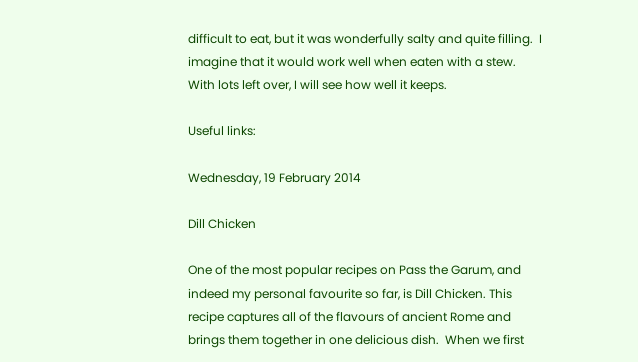difficult to eat, but it was wonderfully salty and quite filling.  I imagine that it would work well when eaten with a stew.  With lots left over, I will see how well it keeps.

Useful links:

Wednesday, 19 February 2014

Dill Chicken

One of the most popular recipes on Pass the Garum, and indeed my personal favourite so far, is Dill Chicken. This recipe captures all of the flavours of ancient Rome and brings them together in one delicious dish.  When we first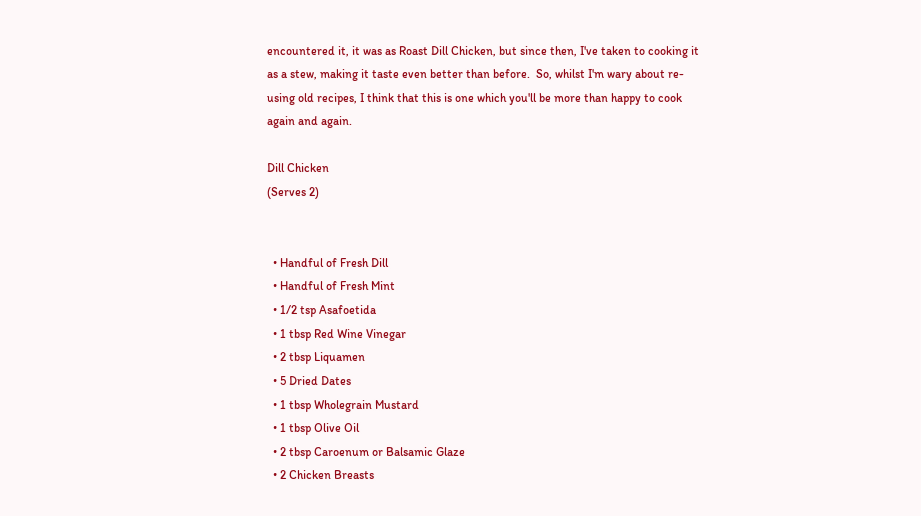encountered it, it was as Roast Dill Chicken, but since then, I've taken to cooking it as a stew, making it taste even better than before.  So, whilst I'm wary about re-using old recipes, I think that this is one which you'll be more than happy to cook again and again.

Dill Chicken
(Serves 2)


  • Handful of Fresh Dill
  • Handful of Fresh Mint
  • 1/2 tsp Asafoetida
  • 1 tbsp Red Wine Vinegar
  • 2 tbsp Liquamen
  • 5 Dried Dates
  • 1 tbsp Wholegrain Mustard
  • 1 tbsp Olive Oil
  • 2 tbsp Caroenum or Balsamic Glaze
  • 2 Chicken Breasts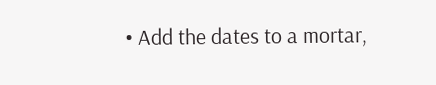• Add the dates to a mortar,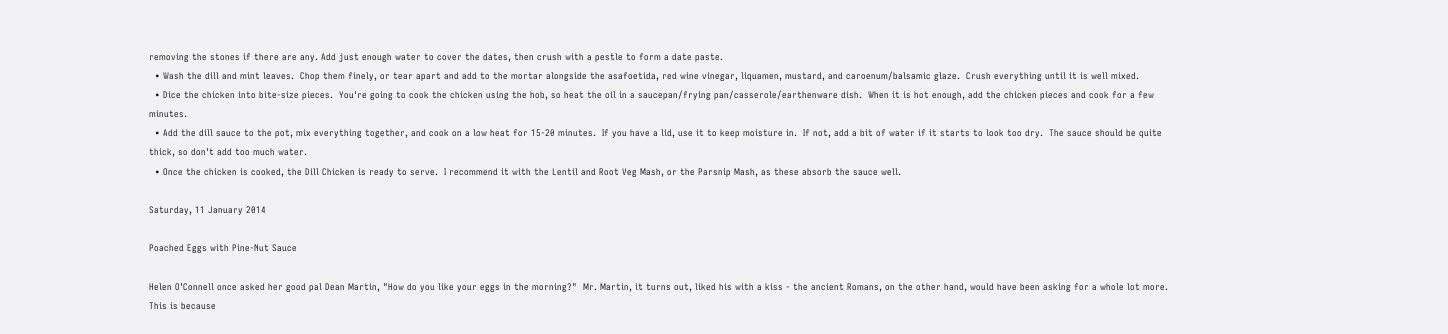removing the stones if there are any. Add just enough water to cover the dates, then crush with a pestle to form a date paste.
  • Wash the dill and mint leaves.  Chop them finely, or tear apart and add to the mortar alongside the asafoetida, red wine vinegar, liquamen, mustard, and caroenum/balsamic glaze.  Crush everything until it is well mixed.
  • Dice the chicken into bite-size pieces.  You're going to cook the chicken using the hob, so heat the oil in a saucepan/frying pan/casserole/earthenware dish.  When it is hot enough, add the chicken pieces and cook for a few minutes.
  • Add the dill sauce to the pot, mix everything together, and cook on a low heat for 15-20 minutes.  If you have a lid, use it to keep moisture in.  If not, add a bit of water if it starts to look too dry.  The sauce should be quite thick, so don't add too much water.
  • Once the chicken is cooked, the Dill Chicken is ready to serve.  I recommend it with the Lentil and Root Veg Mash, or the Parsnip Mash, as these absorb the sauce well.

Saturday, 11 January 2014

Poached Eggs with Pine-Nut Sauce

Helen O'Connell once asked her good pal Dean Martin, "How do you like your eggs in the morning?"  Mr. Martin, it turns out, liked his with a kiss - the ancient Romans, on the other hand, would have been asking for a whole lot more.  This is because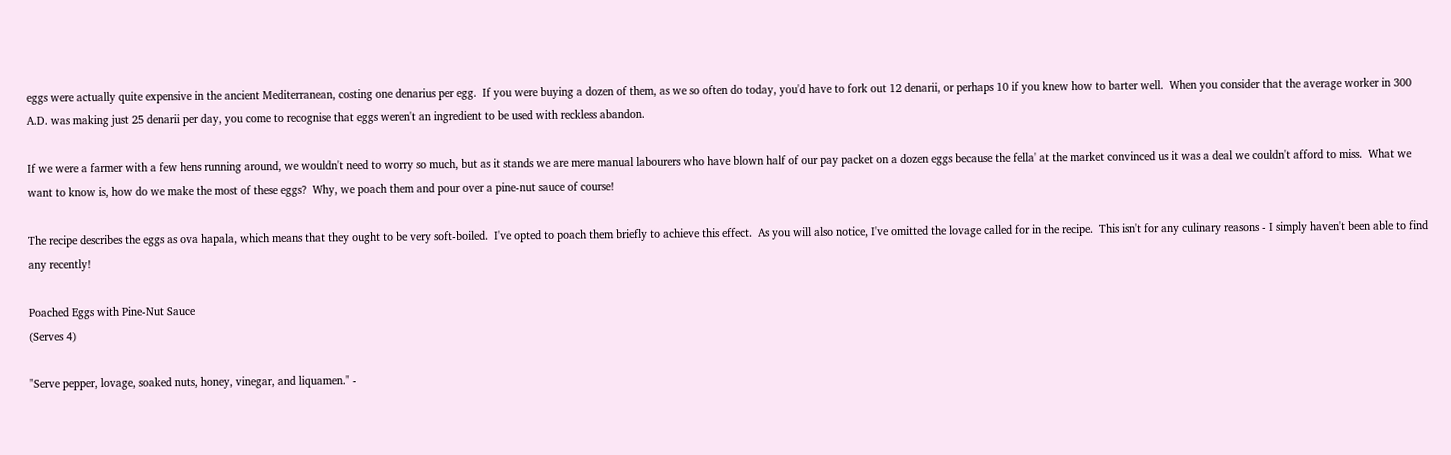eggs were actually quite expensive in the ancient Mediterranean, costing one denarius per egg.  If you were buying a dozen of them, as we so often do today, you'd have to fork out 12 denarii, or perhaps 10 if you knew how to barter well.  When you consider that the average worker in 300 A.D. was making just 25 denarii per day, you come to recognise that eggs weren't an ingredient to be used with reckless abandon.

If we were a farmer with a few hens running around, we wouldn't need to worry so much, but as it stands we are mere manual labourers who have blown half of our pay packet on a dozen eggs because the fella' at the market convinced us it was a deal we couldn't afford to miss.  What we want to know is, how do we make the most of these eggs?  Why, we poach them and pour over a pine-nut sauce of course!

The recipe describes the eggs as ova hapala, which means that they ought to be very soft-boiled.  I've opted to poach them briefly to achieve this effect.  As you will also notice, I've omitted the lovage called for in the recipe.  This isn't for any culinary reasons - I simply haven't been able to find any recently!

Poached Eggs with Pine-Nut Sauce
(Serves 4)

"Serve pepper, lovage, soaked nuts, honey, vinegar, and liquamen." -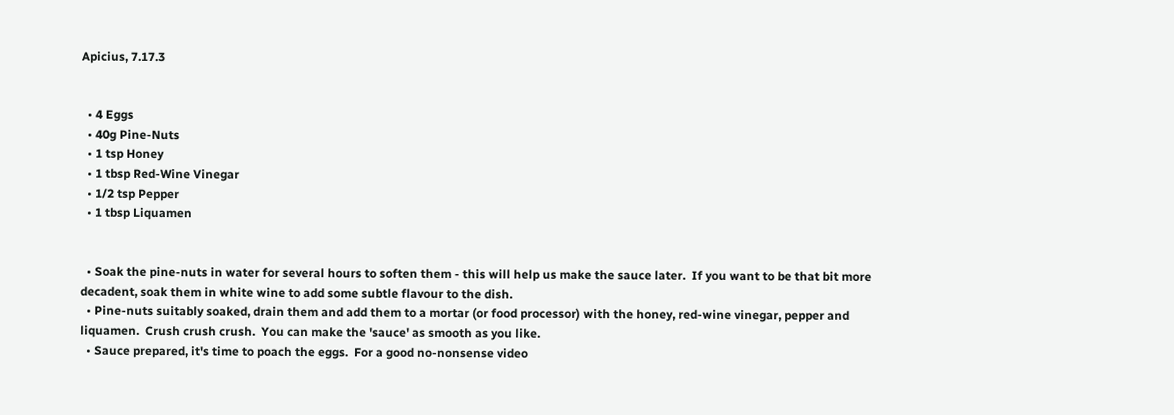Apicius, 7.17.3


  • 4 Eggs
  • 40g Pine-Nuts
  • 1 tsp Honey
  • 1 tbsp Red-Wine Vinegar
  • 1/2 tsp Pepper
  • 1 tbsp Liquamen


  • Soak the pine-nuts in water for several hours to soften them - this will help us make the sauce later.  If you want to be that bit more decadent, soak them in white wine to add some subtle flavour to the dish.
  • Pine-nuts suitably soaked, drain them and add them to a mortar (or food processor) with the honey, red-wine vinegar, pepper and liquamen.  Crush crush crush.  You can make the 'sauce' as smooth as you like.
  • Sauce prepared, it's time to poach the eggs.  For a good no-nonsense video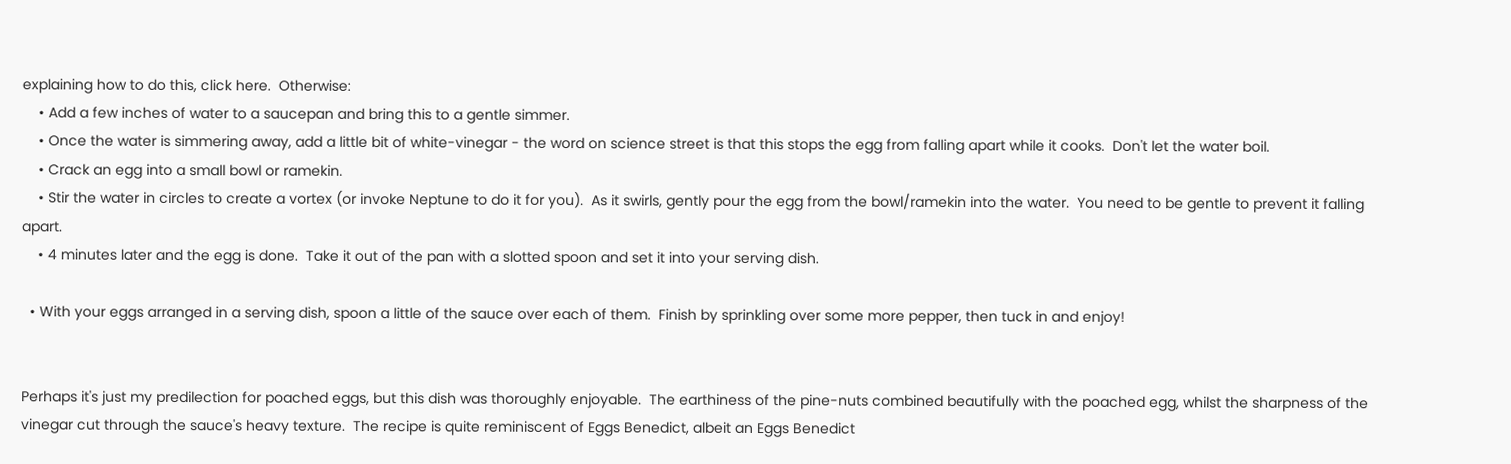explaining how to do this, click here.  Otherwise:
    • Add a few inches of water to a saucepan and bring this to a gentle simmer.
    • Once the water is simmering away, add a little bit of white-vinegar - the word on science street is that this stops the egg from falling apart while it cooks.  Don't let the water boil.
    • Crack an egg into a small bowl or ramekin.
    • Stir the water in circles to create a vortex (or invoke Neptune to do it for you).  As it swirls, gently pour the egg from the bowl/ramekin into the water.  You need to be gentle to prevent it falling apart.
    • 4 minutes later and the egg is done.  Take it out of the pan with a slotted spoon and set it into your serving dish.

  • With your eggs arranged in a serving dish, spoon a little of the sauce over each of them.  Finish by sprinkling over some more pepper, then tuck in and enjoy!


Perhaps it's just my predilection for poached eggs, but this dish was thoroughly enjoyable.  The earthiness of the pine-nuts combined beautifully with the poached egg, whilst the sharpness of the vinegar cut through the sauce's heavy texture.  The recipe is quite reminiscent of Eggs Benedict, albeit an Eggs Benedict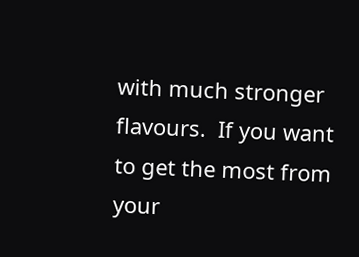with much stronger flavours.  If you want to get the most from your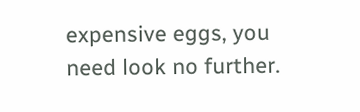expensive eggs, you need look no further.